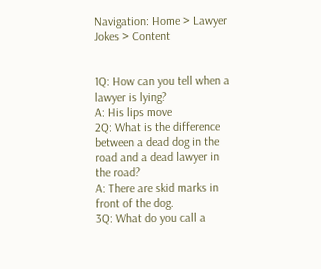Navigation: Home > Lawyer Jokes > Content


1Q: How can you tell when a lawyer is lying?
A: His lips move
2Q: What is the difference between a dead dog in the road and a dead lawyer in
the road?
A: There are skid marks in front of the dog.
3Q: What do you call a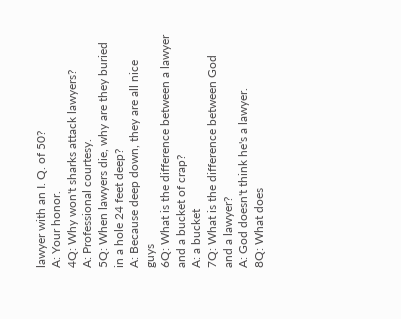lawyer with an I. Q. of 50?
A: Your honor.
4Q: Why won't sharks attack lawyers?
A: Professional courtesy.
5Q: When lawyers die, why are they buried in a hole 24 feet deep?
A: Because deep down, they are all nice guys
6Q: What is the difference between a lawyer and a bucket of crap?
A: a bucket
7Q: What is the difference between God and a lawyer?
A: God doesn't think he's a lawyer.
8Q: What does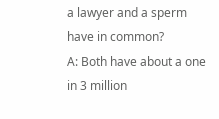a lawyer and a sperm have in common?
A: Both have about a one in 3 million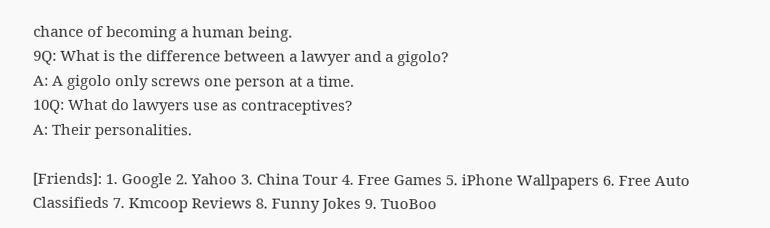chance of becoming a human being.
9Q: What is the difference between a lawyer and a gigolo?
A: A gigolo only screws one person at a time.
10Q: What do lawyers use as contraceptives?
A: Their personalities.

[Friends]: 1. Google 2. Yahoo 3. China Tour 4. Free Games 5. iPhone Wallpapers 6. Free Auto Classifieds 7. Kmcoop Reviews 8. Funny Jokes 9. TuoBoo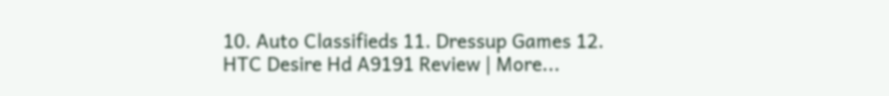10. Auto Classifieds 11. Dressup Games 12. HTC Desire Hd A9191 Review | More...